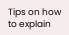Tips on how to explain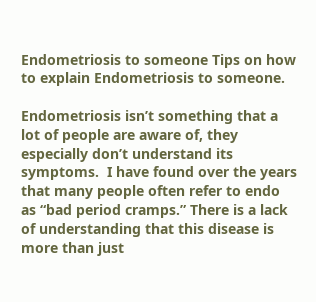Endometriosis to someone Tips on how to explain Endometriosis to someone.

Endometriosis isn’t something that a lot of people are aware of, they especially don’t understand its symptoms.  I have found over the years that many people often refer to endo as “bad period cramps.” There is a lack of understanding that this disease is more than just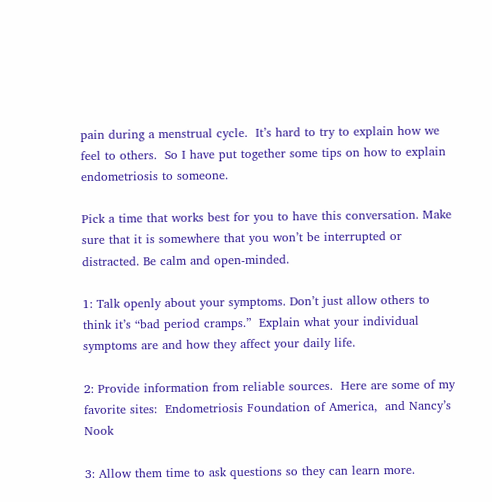pain during a menstrual cycle.  It’s hard to try to explain how we feel to others.  So I have put together some tips on how to explain endometriosis to someone.

Pick a time that works best for you to have this conversation. Make sure that it is somewhere that you won’t be interrupted or distracted. Be calm and open-minded.

1: Talk openly about your symptoms. Don’t just allow others to think it’s “bad period cramps.”  Explain what your individual symptoms are and how they affect your daily life.

2: Provide information from reliable sources.  Here are some of my favorite sites:  Endometriosis Foundation of America,  and Nancy’s Nook

3: Allow them time to ask questions so they can learn more.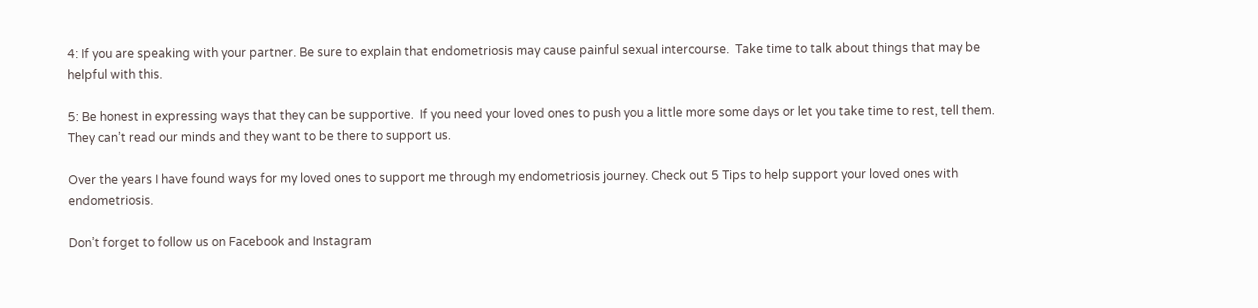4: If you are speaking with your partner. Be sure to explain that endometriosis may cause painful sexual intercourse.  Take time to talk about things that may be helpful with this.

5: Be honest in expressing ways that they can be supportive.  If you need your loved ones to push you a little more some days or let you take time to rest, tell them.  They can’t read our minds and they want to be there to support us.

Over the years I have found ways for my loved ones to support me through my endometriosis journey. Check out 5 Tips to help support your loved ones with endometriosis.

Don’t forget to follow us on Facebook and Instagram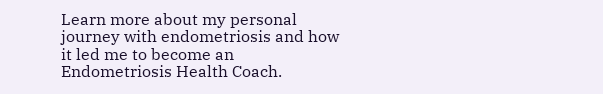Learn more about my personal journey with endometriosis and how it led me to become an Endometriosis Health Coach.